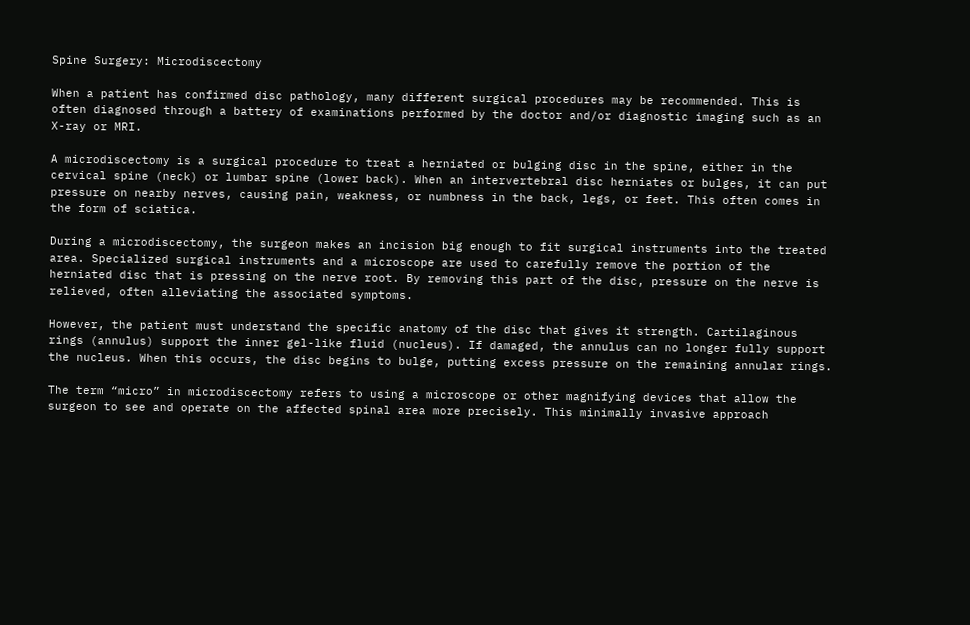Spine Surgery: Microdiscectomy

When a patient has confirmed disc pathology, many different surgical procedures may be recommended. This is often diagnosed through a battery of examinations performed by the doctor and/or diagnostic imaging such as an X-ray or MRI.

A microdiscectomy is a surgical procedure to treat a herniated or bulging disc in the spine, either in the cervical spine (neck) or lumbar spine (lower back). When an intervertebral disc herniates or bulges, it can put pressure on nearby nerves, causing pain, weakness, or numbness in the back, legs, or feet. This often comes in the form of sciatica.

During a microdiscectomy, the surgeon makes an incision big enough to fit surgical instruments into the treated area. Specialized surgical instruments and a microscope are used to carefully remove the portion of the herniated disc that is pressing on the nerve root. By removing this part of the disc, pressure on the nerve is relieved, often alleviating the associated symptoms.

However, the patient must understand the specific anatomy of the disc that gives it strength. Cartilaginous rings (annulus) support the inner gel-like fluid (nucleus). If damaged, the annulus can no longer fully support the nucleus. When this occurs, the disc begins to bulge, putting excess pressure on the remaining annular rings.

The term “micro” in microdiscectomy refers to using a microscope or other magnifying devices that allow the surgeon to see and operate on the affected spinal area more precisely. This minimally invasive approach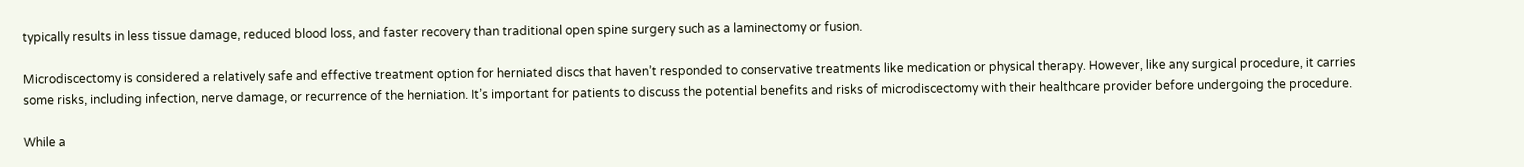typically results in less tissue damage, reduced blood loss, and faster recovery than traditional open spine surgery such as a laminectomy or fusion.

Microdiscectomy is considered a relatively safe and effective treatment option for herniated discs that haven’t responded to conservative treatments like medication or physical therapy. However, like any surgical procedure, it carries some risks, including infection, nerve damage, or recurrence of the herniation. It’s important for patients to discuss the potential benefits and risks of microdiscectomy with their healthcare provider before undergoing the procedure.

While a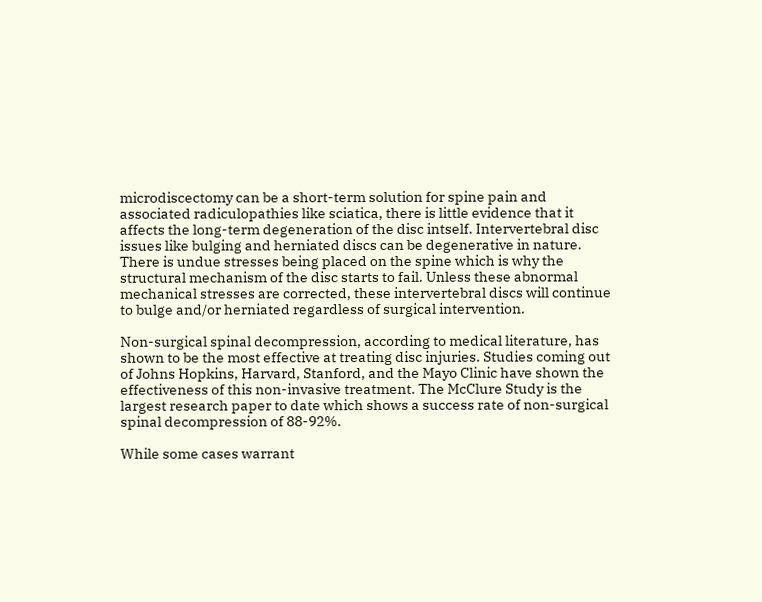microdiscectomy can be a short-term solution for spine pain and associated radiculopathies like sciatica, there is little evidence that it affects the long-term degeneration of the disc intself. Intervertebral disc issues like bulging and herniated discs can be degenerative in nature. There is undue stresses being placed on the spine which is why the structural mechanism of the disc starts to fail. Unless these abnormal mechanical stresses are corrected, these intervertebral discs will continue to bulge and/or herniated regardless of surgical intervention.

Non-surgical spinal decompression, according to medical literature, has shown to be the most effective at treating disc injuries. Studies coming out of Johns Hopkins, Harvard, Stanford, and the Mayo Clinic have shown the effectiveness of this non-invasive treatment. The McClure Study is the largest research paper to date which shows a success rate of non-surgical spinal decompression of 88-92%.

While some cases warrant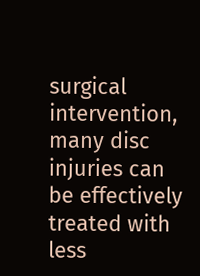surgical intervention, many disc injuries can be effectively treated with less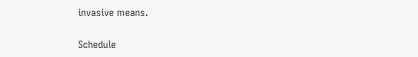invasive means.

Schedule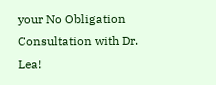your No Obligation Consultation with Dr. Lea!